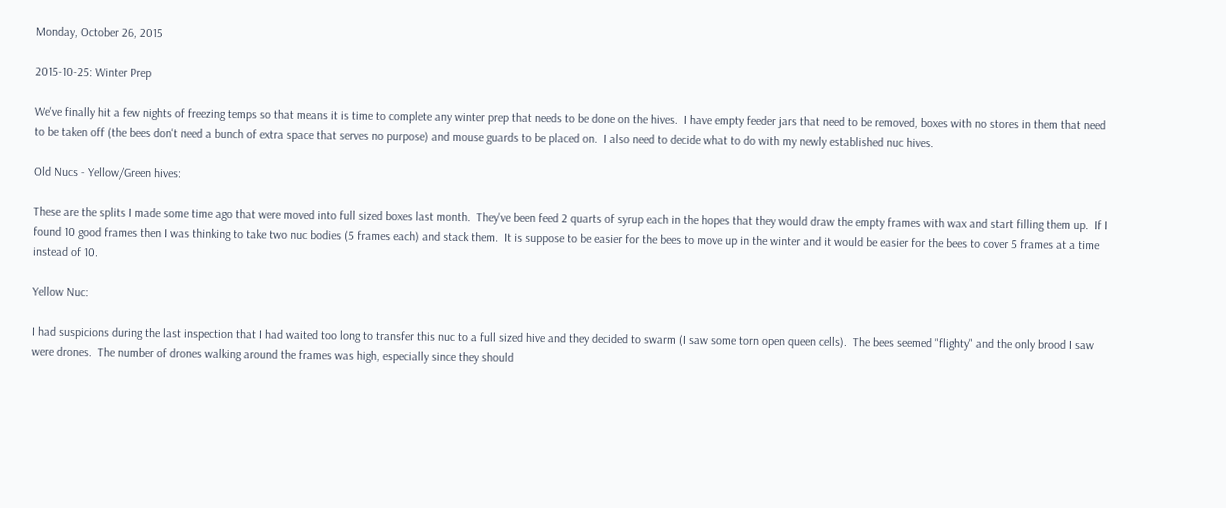Monday, October 26, 2015

2015-10-25: Winter Prep

We've finally hit a few nights of freezing temps so that means it is time to complete any winter prep that needs to be done on the hives.  I have empty feeder jars that need to be removed, boxes with no stores in them that need to be taken off (the bees don't need a bunch of extra space that serves no purpose) and mouse guards to be placed on.  I also need to decide what to do with my newly established nuc hives.

Old Nucs - Yellow/Green hives:

These are the splits I made some time ago that were moved into full sized boxes last month.  They've been feed 2 quarts of syrup each in the hopes that they would draw the empty frames with wax and start filling them up.  If I found 10 good frames then I was thinking to take two nuc bodies (5 frames each) and stack them.  It is suppose to be easier for the bees to move up in the winter and it would be easier for the bees to cover 5 frames at a time instead of 10.

Yellow Nuc:

I had suspicions during the last inspection that I had waited too long to transfer this nuc to a full sized hive and they decided to swarm (I saw some torn open queen cells).  The bees seemed "flighty" and the only brood I saw were drones.  The number of drones walking around the frames was high, especially since they should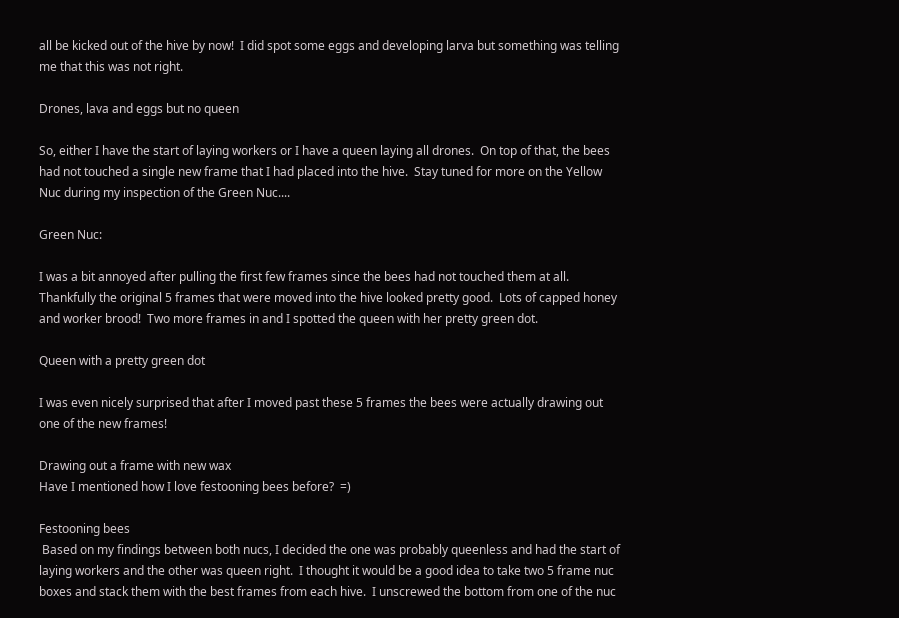all be kicked out of the hive by now!  I did spot some eggs and developing larva but something was telling me that this was not right.

Drones, lava and eggs but no queen

So, either I have the start of laying workers or I have a queen laying all drones.  On top of that, the bees had not touched a single new frame that I had placed into the hive.  Stay tuned for more on the Yellow Nuc during my inspection of the Green Nuc....

Green Nuc:

I was a bit annoyed after pulling the first few frames since the bees had not touched them at all.  Thankfully the original 5 frames that were moved into the hive looked pretty good.  Lots of capped honey and worker brood!  Two more frames in and I spotted the queen with her pretty green dot.

Queen with a pretty green dot

I was even nicely surprised that after I moved past these 5 frames the bees were actually drawing out one of the new frames!

Drawing out a frame with new wax
Have I mentioned how I love festooning bees before?  =)

Festooning bees
 Based on my findings between both nucs, I decided the one was probably queenless and had the start of laying workers and the other was queen right.  I thought it would be a good idea to take two 5 frame nuc boxes and stack them with the best frames from each hive.  I unscrewed the bottom from one of the nuc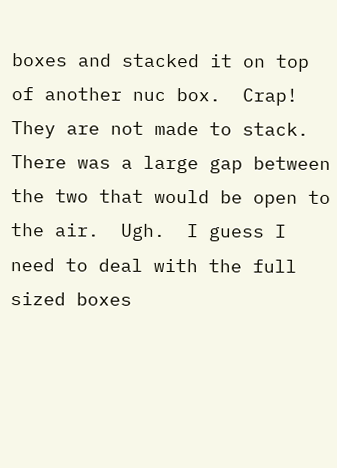boxes and stacked it on top of another nuc box.  Crap!  They are not made to stack.  There was a large gap between the two that would be open to the air.  Ugh.  I guess I need to deal with the full sized boxes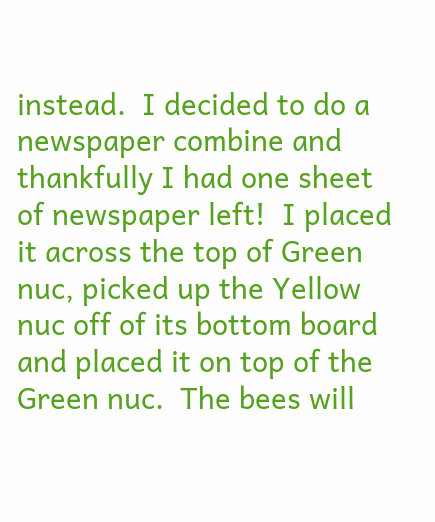instead.  I decided to do a newspaper combine and thankfully I had one sheet of newspaper left!  I placed it across the top of Green nuc, picked up the Yellow nuc off of its bottom board and placed it on top of the Green nuc.  The bees will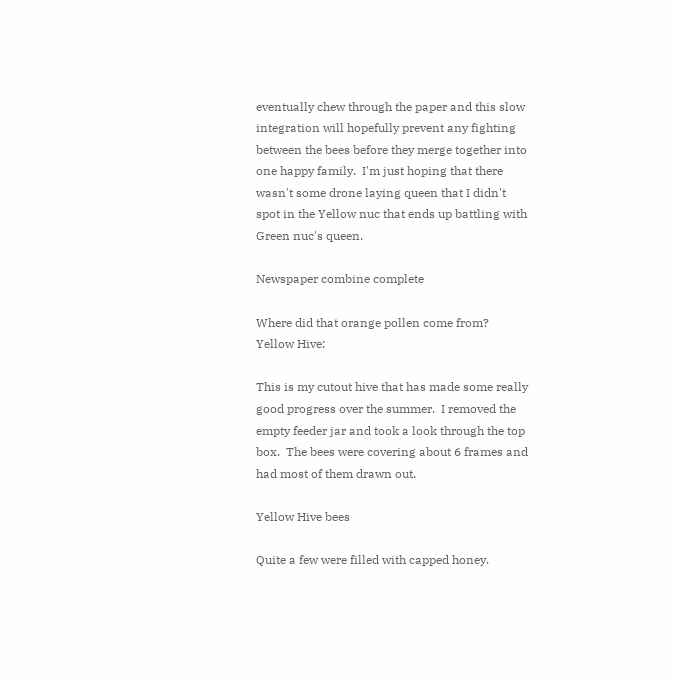eventually chew through the paper and this slow integration will hopefully prevent any fighting between the bees before they merge together into one happy family.  I'm just hoping that there wasn't some drone laying queen that I didn't spot in the Yellow nuc that ends up battling with Green nuc's queen.

Newspaper combine complete

Where did that orange pollen come from?
Yellow Hive:

This is my cutout hive that has made some really good progress over the summer.  I removed the empty feeder jar and took a look through the top box.  The bees were covering about 6 frames and had most of them drawn out.

Yellow Hive bees

Quite a few were filled with capped honey.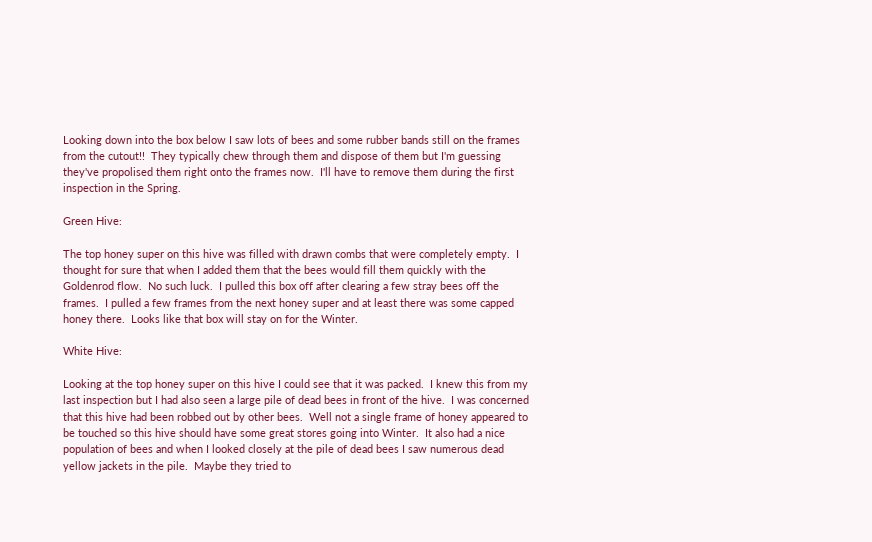Looking down into the box below I saw lots of bees and some rubber bands still on the frames from the cutout!!  They typically chew through them and dispose of them but I'm guessing they've propolised them right onto the frames now.  I'll have to remove them during the first inspection in the Spring.

Green Hive:

The top honey super on this hive was filled with drawn combs that were completely empty.  I thought for sure that when I added them that the bees would fill them quickly with the Goldenrod flow.  No such luck.  I pulled this box off after clearing a few stray bees off the frames.  I pulled a few frames from the next honey super and at least there was some capped honey there.  Looks like that box will stay on for the Winter.

White Hive:

Looking at the top honey super on this hive I could see that it was packed.  I knew this from my last inspection but I had also seen a large pile of dead bees in front of the hive.  I was concerned that this hive had been robbed out by other bees.  Well not a single frame of honey appeared to be touched so this hive should have some great stores going into Winter.  It also had a nice population of bees and when I looked closely at the pile of dead bees I saw numerous dead yellow jackets in the pile.  Maybe they tried to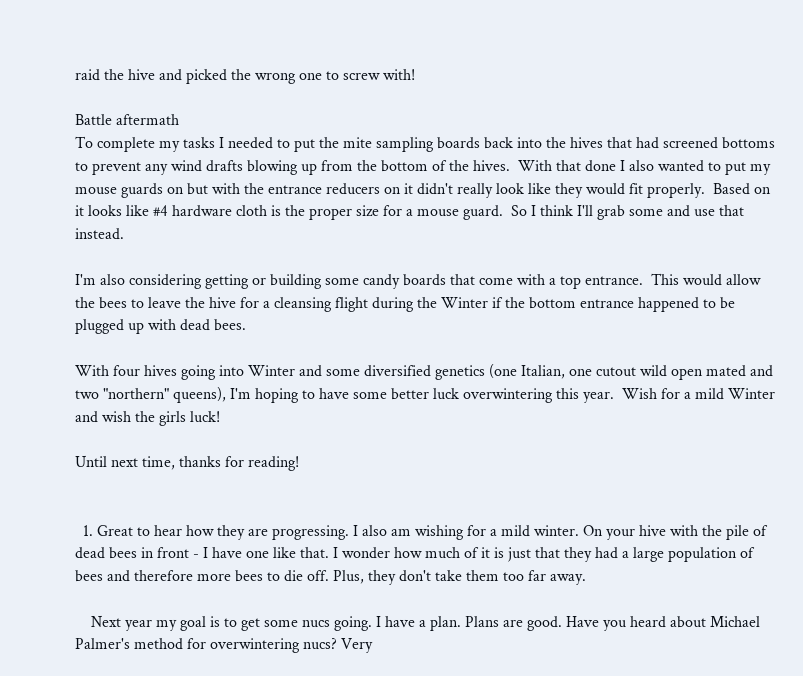raid the hive and picked the wrong one to screw with!

Battle aftermath
To complete my tasks I needed to put the mite sampling boards back into the hives that had screened bottoms to prevent any wind drafts blowing up from the bottom of the hives.  With that done I also wanted to put my mouse guards on but with the entrance reducers on it didn't really look like they would fit properly.  Based on it looks like #4 hardware cloth is the proper size for a mouse guard.  So I think I'll grab some and use that instead.

I'm also considering getting or building some candy boards that come with a top entrance.  This would allow the bees to leave the hive for a cleansing flight during the Winter if the bottom entrance happened to be plugged up with dead bees.

With four hives going into Winter and some diversified genetics (one Italian, one cutout wild open mated and two "northern" queens), I'm hoping to have some better luck overwintering this year.  Wish for a mild Winter and wish the girls luck!

Until next time, thanks for reading!


  1. Great to hear how they are progressing. I also am wishing for a mild winter. On your hive with the pile of dead bees in front - I have one like that. I wonder how much of it is just that they had a large population of bees and therefore more bees to die off. Plus, they don't take them too far away.

    Next year my goal is to get some nucs going. I have a plan. Plans are good. Have you heard about Michael Palmer's method for overwintering nucs? Very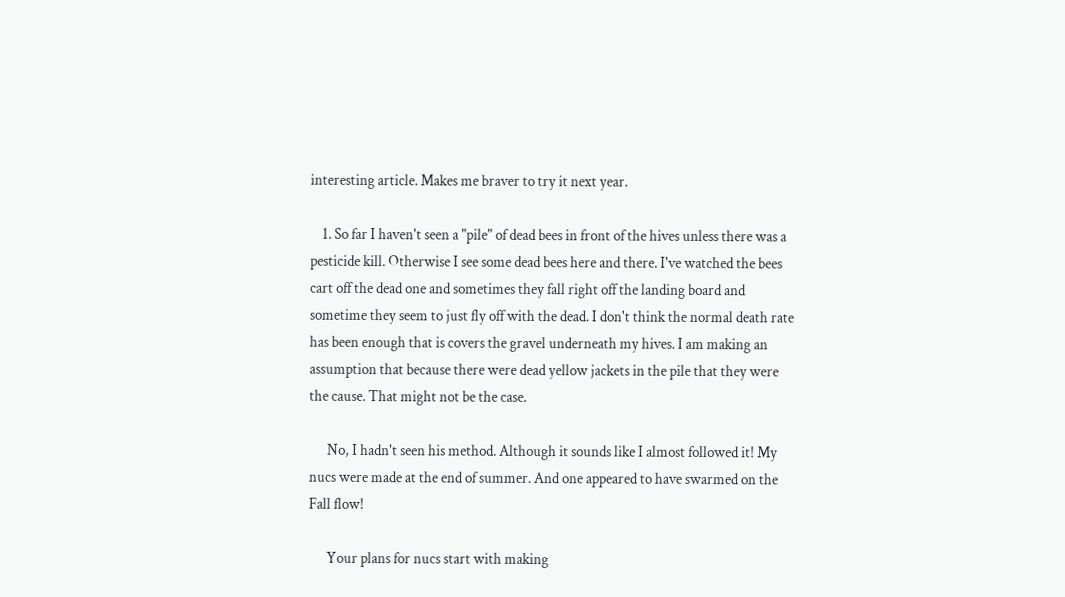interesting article. Makes me braver to try it next year.

    1. So far I haven't seen a "pile" of dead bees in front of the hives unless there was a pesticide kill. Otherwise I see some dead bees here and there. I've watched the bees cart off the dead one and sometimes they fall right off the landing board and sometime they seem to just fly off with the dead. I don't think the normal death rate has been enough that is covers the gravel underneath my hives. I am making an assumption that because there were dead yellow jackets in the pile that they were the cause. That might not be the case.

      No, I hadn't seen his method. Although it sounds like I almost followed it! My nucs were made at the end of summer. And one appeared to have swarmed on the Fall flow!

      Your plans for nucs start with making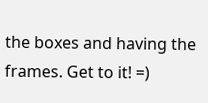the boxes and having the frames. Get to it! =)